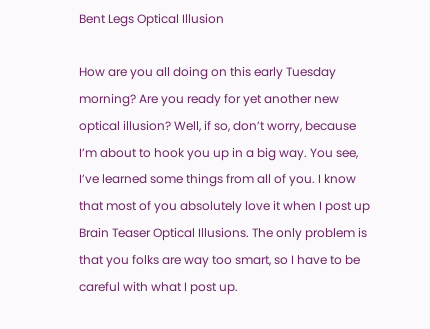Bent Legs Optical Illusion

How are you all doing on this early Tuesday morning? Are you ready for yet another new optical illusion? Well, if so, don’t worry, because I’m about to hook you up in a big way. You see, I’ve learned some things from all of you. I know that most of you absolutely love it when I post up Brain Teaser Optical Illusions. The only problem is that you folks are way too smart, so I have to be careful with what I post up.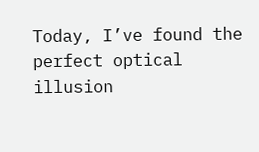Today, I’ve found the perfect optical illusion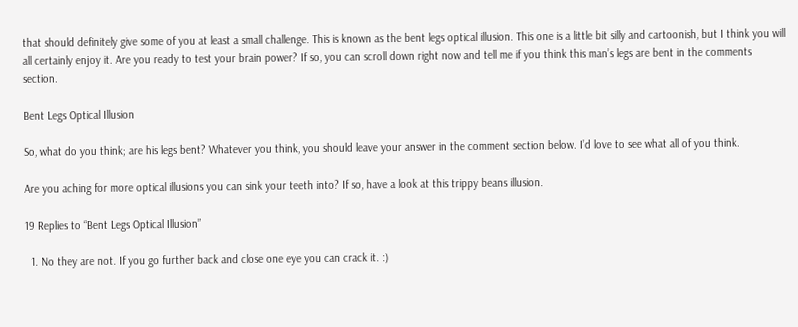that should definitely give some of you at least a small challenge. This is known as the bent legs optical illusion. This one is a little bit silly and cartoonish, but I think you will all certainly enjoy it. Are you ready to test your brain power? If so, you can scroll down right now and tell me if you think this man’s legs are bent in the comments section.

Bent Legs Optical Illusion

So, what do you think; are his legs bent? Whatever you think, you should leave your answer in the comment section below. I’d love to see what all of you think.

Are you aching for more optical illusions you can sink your teeth into? If so, have a look at this trippy beans illusion.

19 Replies to “Bent Legs Optical Illusion”

  1. No they are not. If you go further back and close one eye you can crack it. :)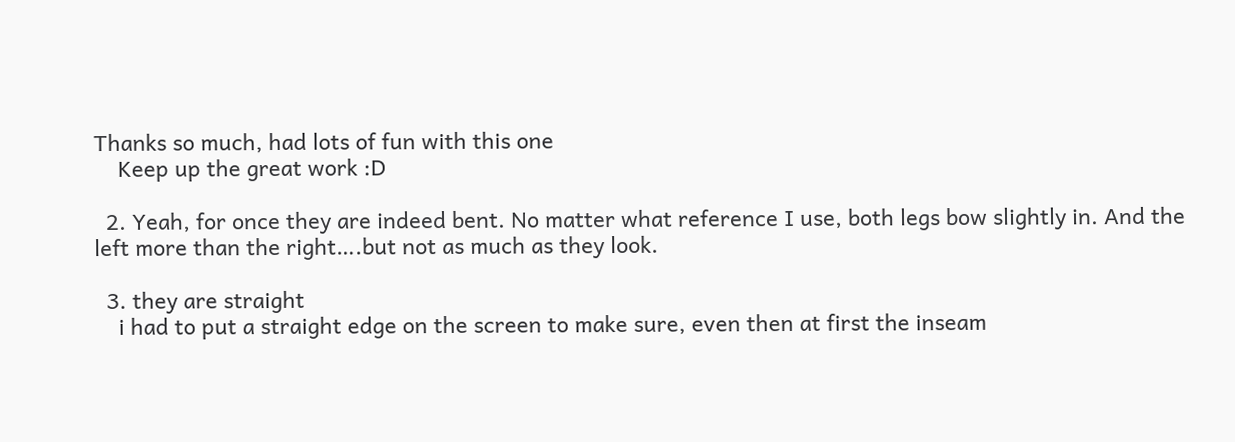Thanks so much, had lots of fun with this one
    Keep up the great work :D

  2. Yeah, for once they are indeed bent. No matter what reference I use, both legs bow slightly in. And the left more than the right….but not as much as they look.

  3. they are straight
    i had to put a straight edge on the screen to make sure, even then at first the inseam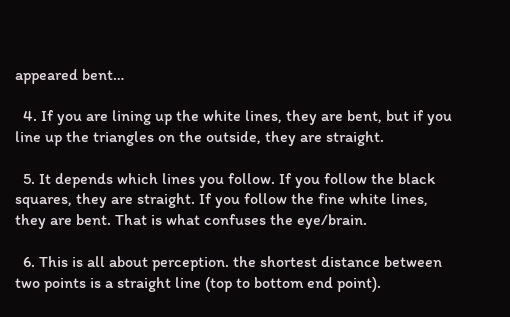appeared bent…

  4. If you are lining up the white lines, they are bent, but if you line up the triangles on the outside, they are straight.

  5. It depends which lines you follow. If you follow the black squares, they are straight. If you follow the fine white lines, they are bent. That is what confuses the eye/brain.

  6. This is all about perception. the shortest distance between two points is a straight line (top to bottom end point).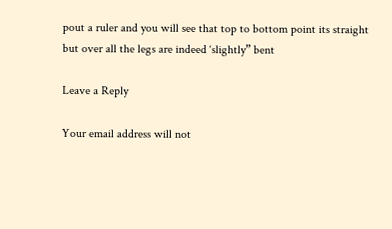pout a ruler and you will see that top to bottom point its straight but over all the legs are indeed ‘slightly” bent

Leave a Reply

Your email address will not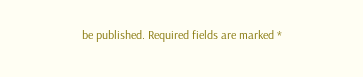be published. Required fields are marked *